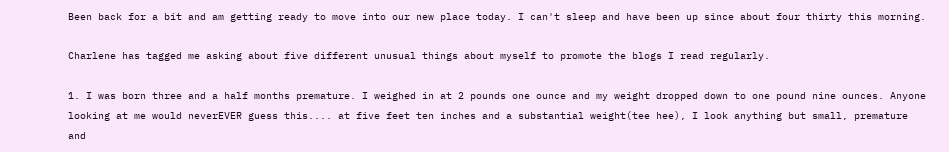Been back for a bit and am getting ready to move into our new place today. I can't sleep and have been up since about four thirty this morning.

Charlene has tagged me asking about five different unusual things about myself to promote the blogs I read regularly.

1. I was born three and a half months premature. I weighed in at 2 pounds one ounce and my weight dropped down to one pound nine ounces. Anyone looking at me would neverEVER guess this.... at five feet ten inches and a substantial weight(tee hee), I look anything but small, premature and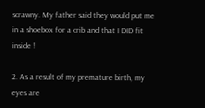scrawny. My father said they would put me in a shoebox for a crib and that I DID fit inside !

2. As a result of my premature birth, my eyes are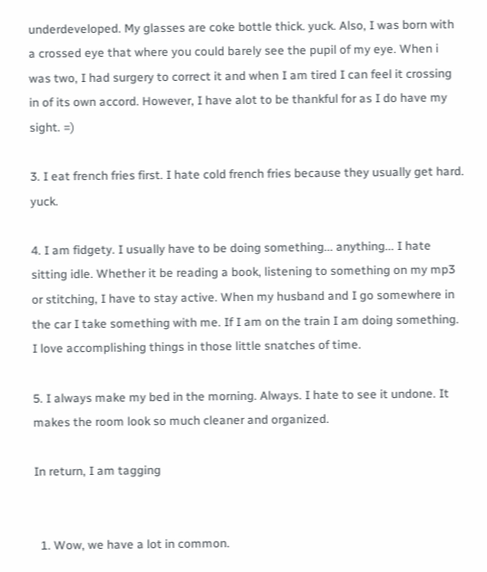underdeveloped. My glasses are coke bottle thick. yuck. Also, I was born with a crossed eye that where you could barely see the pupil of my eye. When i was two, I had surgery to correct it and when I am tired I can feel it crossing in of its own accord. However, I have alot to be thankful for as I do have my sight. =)

3. I eat french fries first. I hate cold french fries because they usually get hard. yuck.

4. I am fidgety. I usually have to be doing something... anything... I hate sitting idle. Whether it be reading a book, listening to something on my mp3 or stitching, I have to stay active. When my husband and I go somewhere in the car I take something with me. If I am on the train I am doing something. I love accomplishing things in those little snatches of time.

5. I always make my bed in the morning. Always. I hate to see it undone. It makes the room look so much cleaner and organized.

In return, I am tagging


  1. Wow, we have a lot in common.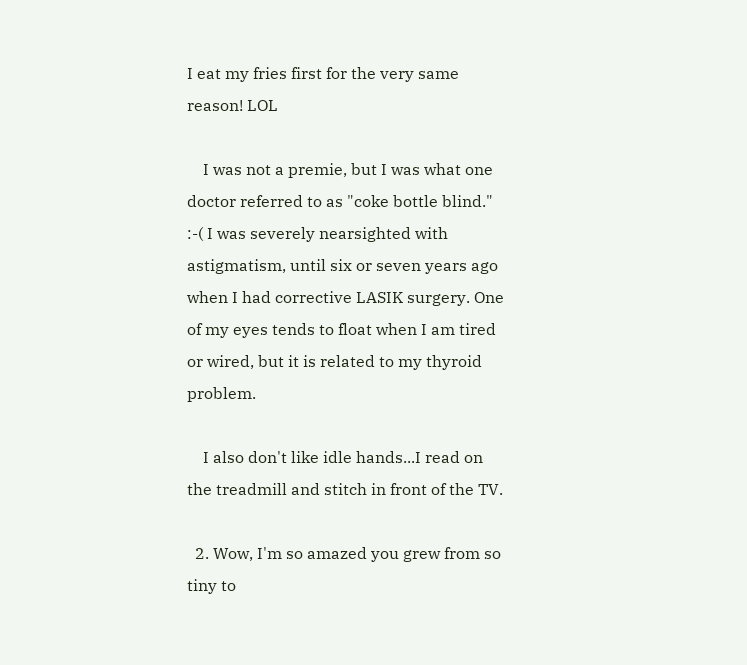I eat my fries first for the very same reason! LOL

    I was not a premie, but I was what one doctor referred to as "coke bottle blind." :-( I was severely nearsighted with astigmatism, until six or seven years ago when I had corrective LASIK surgery. One of my eyes tends to float when I am tired or wired, but it is related to my thyroid problem.

    I also don't like idle hands...I read on the treadmill and stitch in front of the TV.

  2. Wow, I'm so amazed you grew from so tiny to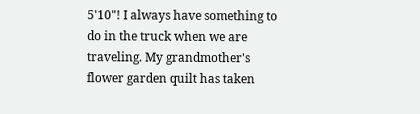5'10"! I always have something to do in the truck when we are traveling. My grandmother's flower garden quilt has taken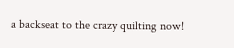a backseat to the crazy quilting now!